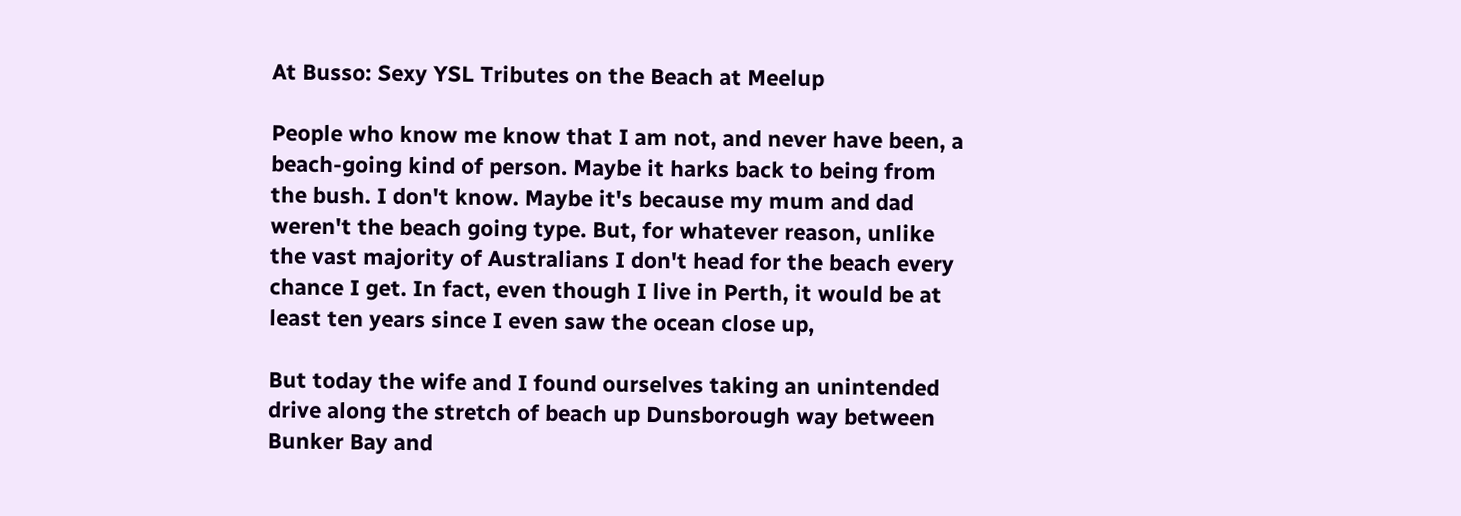At Busso: Sexy YSL Tributes on the Beach at Meelup

People who know me know that I am not, and never have been, a beach-going kind of person. Maybe it harks back to being from the bush. I don't know. Maybe it's because my mum and dad weren't the beach going type. But, for whatever reason, unlike the vast majority of Australians I don't head for the beach every chance I get. In fact, even though I live in Perth, it would be at least ten years since I even saw the ocean close up,

But today the wife and I found ourselves taking an unintended drive along the stretch of beach up Dunsborough way between Bunker Bay and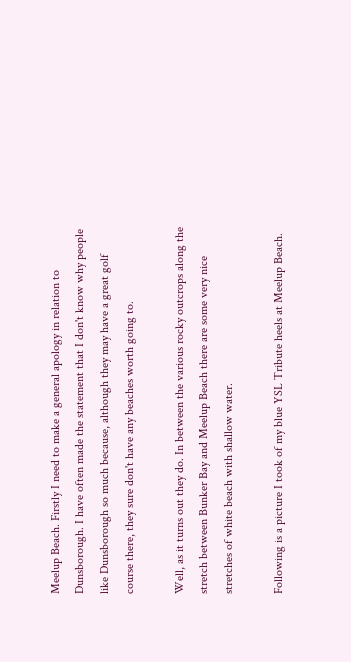Meelup Beach. Firstly I need to make a general apology in relation to Dunsborough. I have often made the statement that I don't know why people like Dunsborough so much because, although they may have a great golf course there, they sure don't have any beaches worth going to.

Well, as it turns out they do. In between the various rocky outcrops along the stretch between Bunker Bay and Meelup Beach there are some very nice stretches of white beach with shallow water.

Following is a picture I took of my blue YSL Tribute heels at Meelup Beach.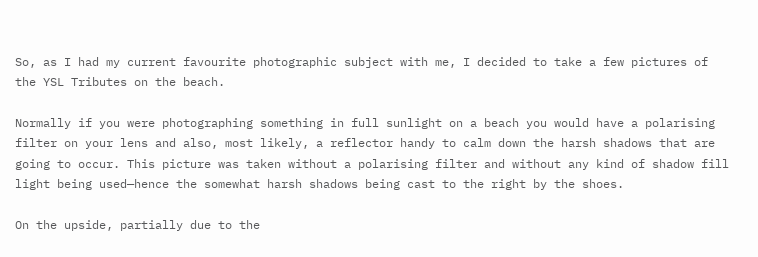So, as I had my current favourite photographic subject with me, I decided to take a few pictures of the YSL Tributes on the beach.

Normally if you were photographing something in full sunlight on a beach you would have a polarising filter on your lens and also, most likely, a reflector handy to calm down the harsh shadows that are going to occur. This picture was taken without a polarising filter and without any kind of shadow fill light being used—hence the somewhat harsh shadows being cast to the right by the shoes.

On the upside, partially due to the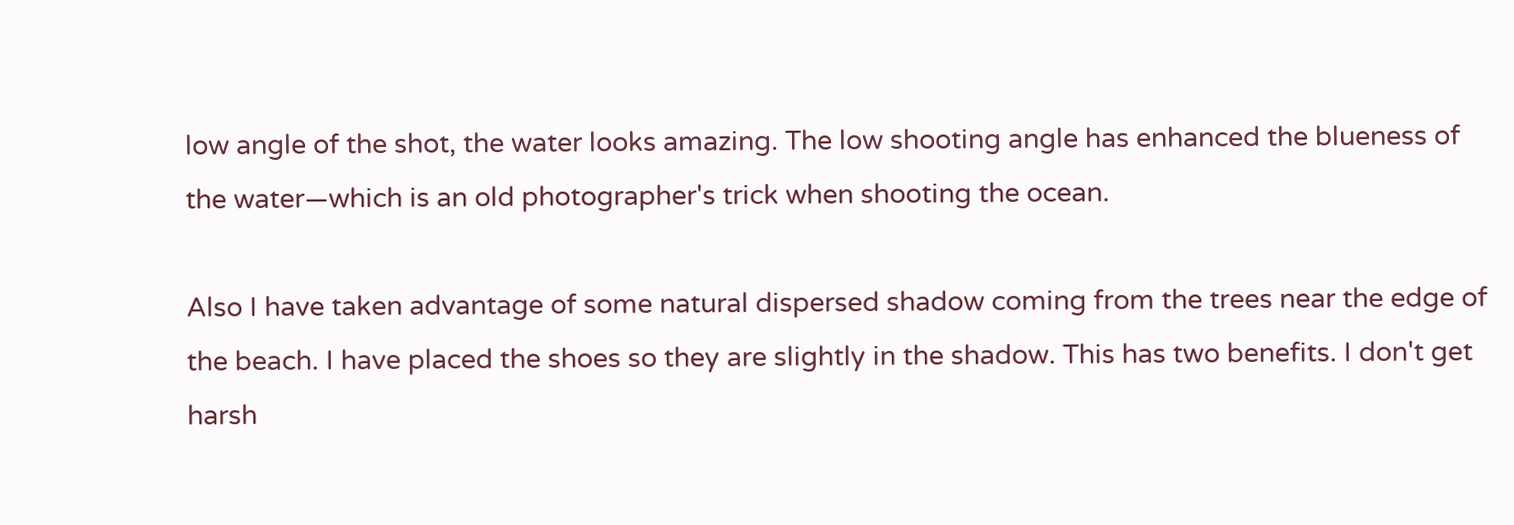low angle of the shot, the water looks amazing. The low shooting angle has enhanced the blueness of the water—which is an old photographer's trick when shooting the ocean.

Also I have taken advantage of some natural dispersed shadow coming from the trees near the edge of the beach. I have placed the shoes so they are slightly in the shadow. This has two benefits. I don't get harsh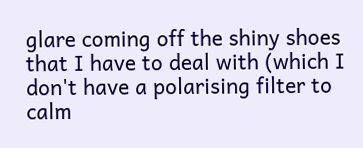glare coming off the shiny shoes that I have to deal with (which I don't have a polarising filter to calm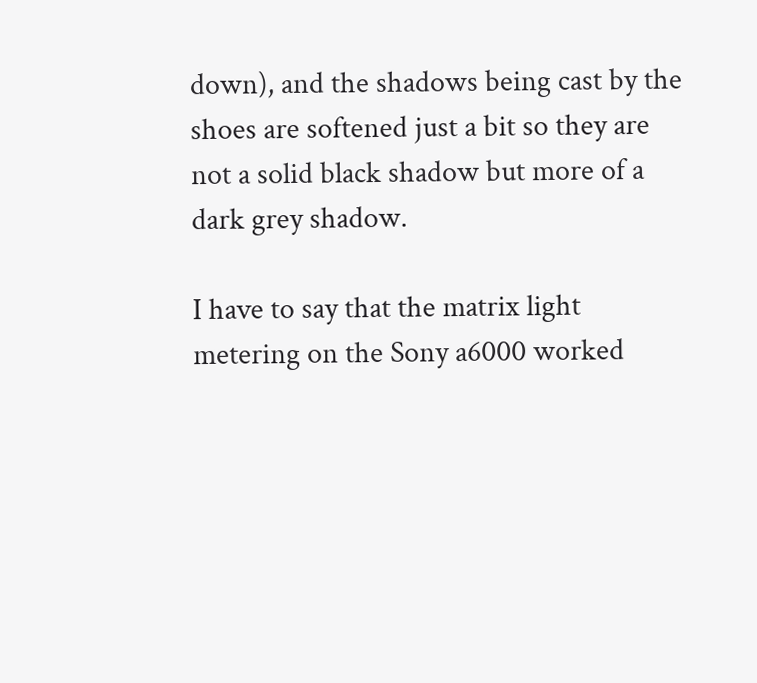down), and the shadows being cast by the shoes are softened just a bit so they are not a solid black shadow but more of a dark grey shadow.

I have to say that the matrix light metering on the Sony a6000 worked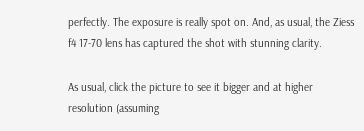perfectly. The exposure is really spot on. And, as usual, the Ziess f4 17-70 lens has captured the shot with stunning clarity.

As usual, click the picture to see it bigger and at higher resolution (assuming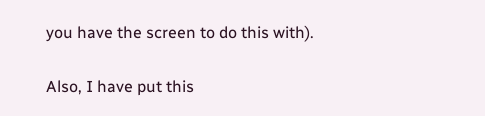you have the screen to do this with).

Also, I have put this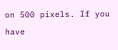on 500 pixels. If you have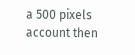a 500 pixels account then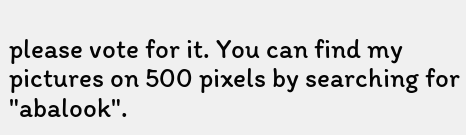please vote for it. You can find my pictures on 500 pixels by searching for "abalook".